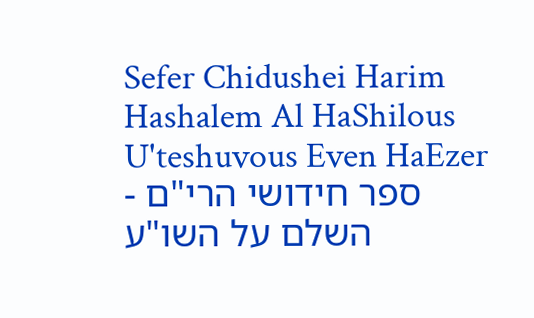Sefer Chidushei Harim Hashalem Al HaShilous U'teshuvous Even HaEzer - ספר חידושי הרי"ם השלם על השו"ע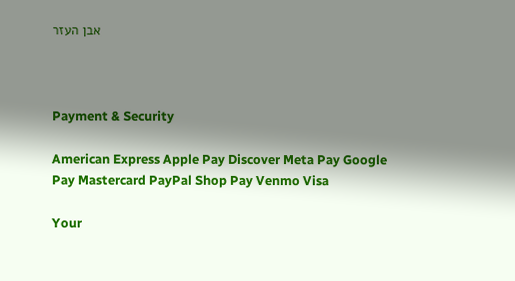אבן העזר



Payment & Security

American Express Apple Pay Discover Meta Pay Google Pay Mastercard PayPal Shop Pay Venmo Visa

Your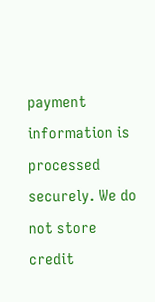payment information is processed securely. We do not store credit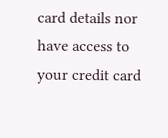card details nor have access to your credit card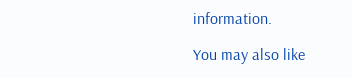information.

You may also like